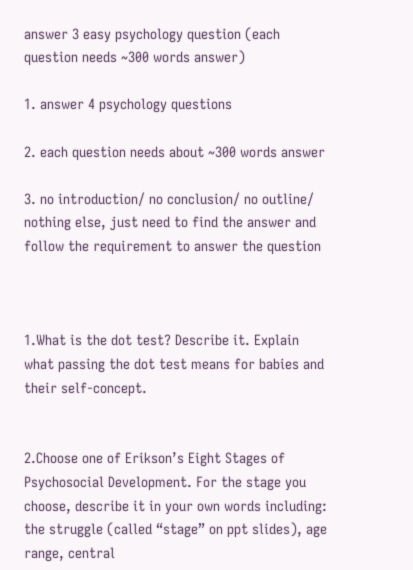answer 3 easy psychology question (each question needs ~300 words answer)

1. answer 4 psychology questions

2. each question needs about ~300 words answer

3. no introduction/ no conclusion/ no outline/ nothing else, just need to find the answer and follow the requirement to answer the question



1.What is the dot test? Describe it. Explain what passing the dot test means for babies and their self-concept.


2.Choose one of Erikson’s Eight Stages of Psychosocial Development. For the stage you choose, describe it in your own words including: the struggle (called “stage” on ppt slides), age range, central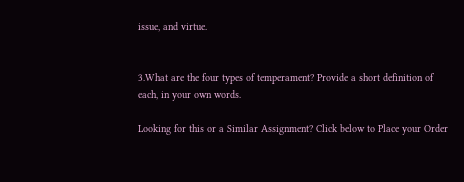issue, and virtue.


3.What are the four types of temperament? Provide a short definition of each, in your own words.

Looking for this or a Similar Assignment? Click below to Place your Order